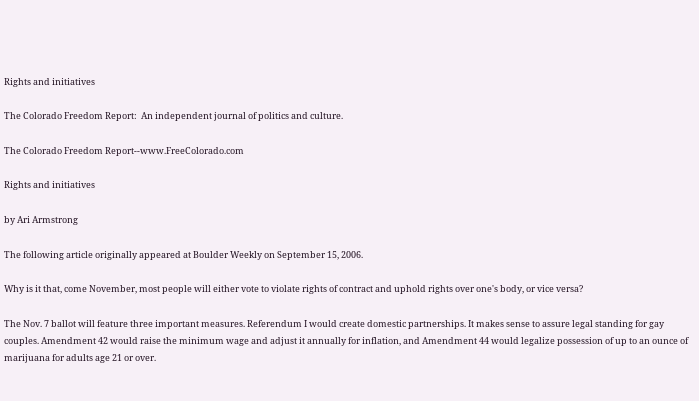Rights and initiatives

The Colorado Freedom Report:  An independent journal of politics and culture.

The Colorado Freedom Report--www.FreeColorado.com

Rights and initiatives

by Ari Armstrong

The following article originally appeared at Boulder Weekly on September 15, 2006.

Why is it that, come November, most people will either vote to violate rights of contract and uphold rights over one's body, or vice versa?

The Nov. 7 ballot will feature three important measures. Referendum I would create domestic partnerships. It makes sense to assure legal standing for gay couples. Amendment 42 would raise the minimum wage and adjust it annually for inflation, and Amendment 44 would legalize possession of up to an ounce of marijuana for adults age 21 or over.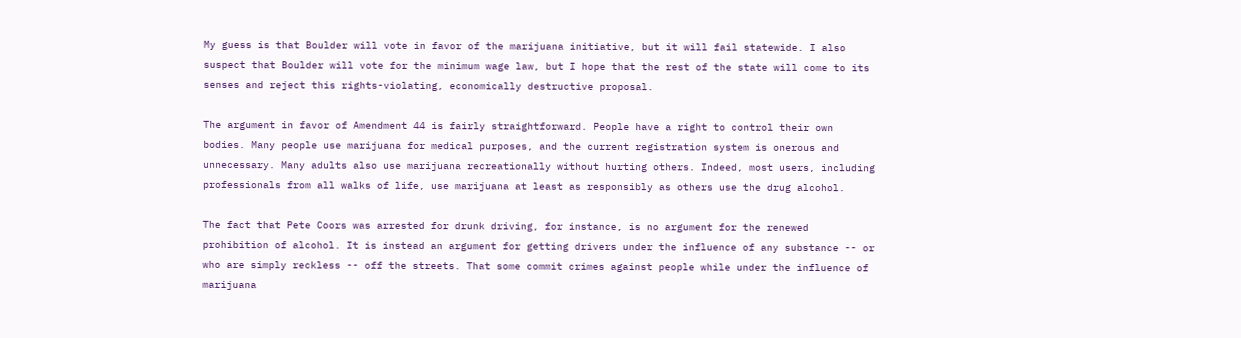My guess is that Boulder will vote in favor of the marijuana initiative, but it will fail statewide. I also suspect that Boulder will vote for the minimum wage law, but I hope that the rest of the state will come to its senses and reject this rights-violating, economically destructive proposal.

The argument in favor of Amendment 44 is fairly straightforward. People have a right to control their own bodies. Many people use marijuana for medical purposes, and the current registration system is onerous and unnecessary. Many adults also use marijuana recreationally without hurting others. Indeed, most users, including professionals from all walks of life, use marijuana at least as responsibly as others use the drug alcohol.

The fact that Pete Coors was arrested for drunk driving, for instance, is no argument for the renewed prohibition of alcohol. It is instead an argument for getting drivers under the influence of any substance -- or who are simply reckless -- off the streets. That some commit crimes against people while under the influence of marijuana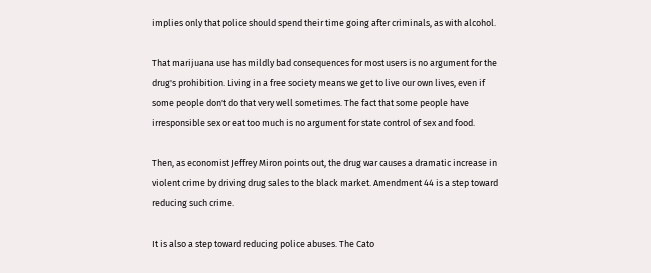implies only that police should spend their time going after criminals, as with alcohol.

That marijuana use has mildly bad consequences for most users is no argument for the drug's prohibition. Living in a free society means we get to live our own lives, even if some people don't do that very well sometimes. The fact that some people have irresponsible sex or eat too much is no argument for state control of sex and food.

Then, as economist Jeffrey Miron points out, the drug war causes a dramatic increase in violent crime by driving drug sales to the black market. Amendment 44 is a step toward reducing such crime.

It is also a step toward reducing police abuses. The Cato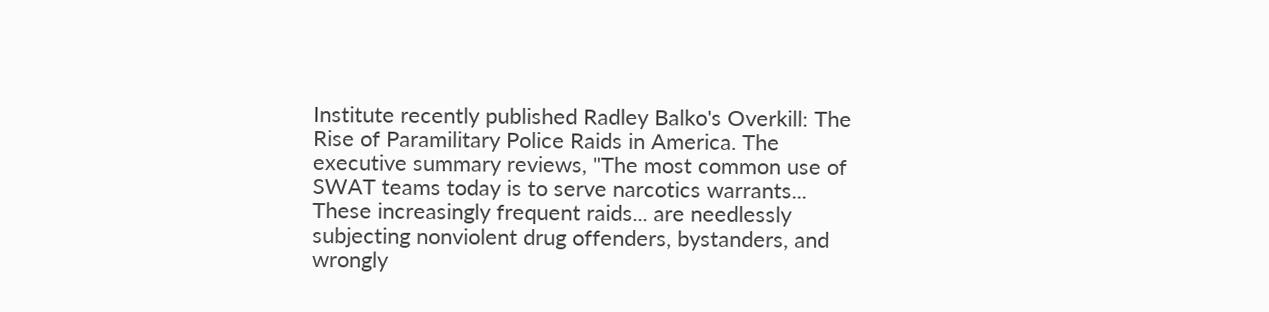Institute recently published Radley Balko's Overkill: The Rise of Paramilitary Police Raids in America. The executive summary reviews, "The most common use of SWAT teams today is to serve narcotics warrants... These increasingly frequent raids... are needlessly subjecting nonviolent drug offenders, bystanders, and wrongly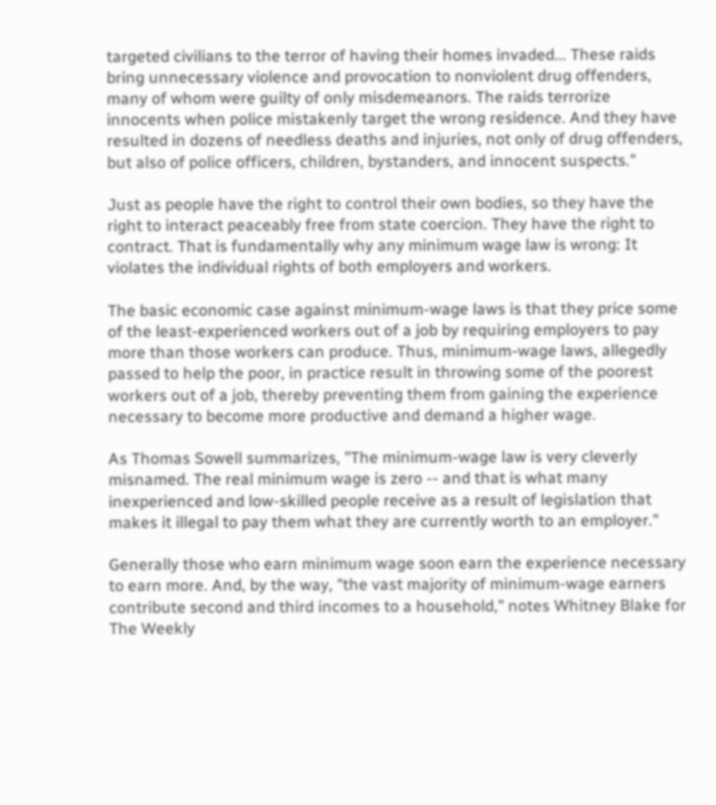targeted civilians to the terror of having their homes invaded... These raids bring unnecessary violence and provocation to nonviolent drug offenders, many of whom were guilty of only misdemeanors. The raids terrorize innocents when police mistakenly target the wrong residence. And they have resulted in dozens of needless deaths and injuries, not only of drug offenders, but also of police officers, children, bystanders, and innocent suspects."

Just as people have the right to control their own bodies, so they have the right to interact peaceably free from state coercion. They have the right to contract. That is fundamentally why any minimum wage law is wrong: It violates the individual rights of both employers and workers.

The basic economic case against minimum-wage laws is that they price some of the least-experienced workers out of a job by requiring employers to pay more than those workers can produce. Thus, minimum-wage laws, allegedly passed to help the poor, in practice result in throwing some of the poorest workers out of a job, thereby preventing them from gaining the experience necessary to become more productive and demand a higher wage.

As Thomas Sowell summarizes, "The minimum-wage law is very cleverly misnamed. The real minimum wage is zero -- and that is what many inexperienced and low-skilled people receive as a result of legislation that makes it illegal to pay them what they are currently worth to an employer."

Generally those who earn minimum wage soon earn the experience necessary to earn more. And, by the way, "the vast majority of minimum-wage earners contribute second and third incomes to a household," notes Whitney Blake for The Weekly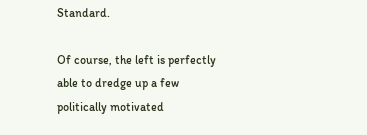Standard.

Of course, the left is perfectly able to dredge up a few politically motivated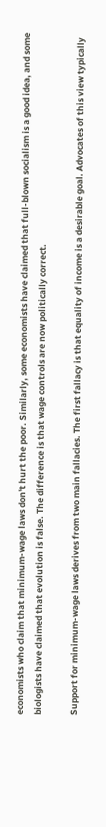economists who claim that minimum-wage laws don't hurt the poor. Similarly, some economists have claimed that full-blown socialism is a good idea, and some biologists have claimed that evolution is false. The difference is that wage controls are now politically correct.

Support for minimum-wage laws derives from two main fallacies. The first fallacy is that equality of income is a desirable goal. Advocates of this view typically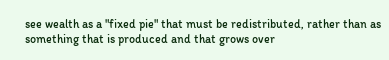see wealth as a "fixed pie" that must be redistributed, rather than as something that is produced and that grows over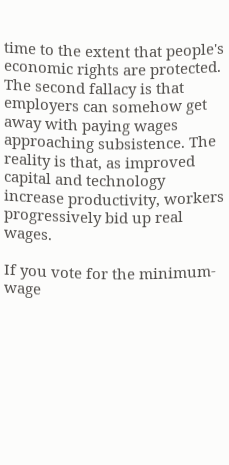time to the extent that people's economic rights are protected. The second fallacy is that employers can somehow get away with paying wages approaching subsistence. The reality is that, as improved capital and technology increase productivity, workers progressively bid up real wages.

If you vote for the minimum-wage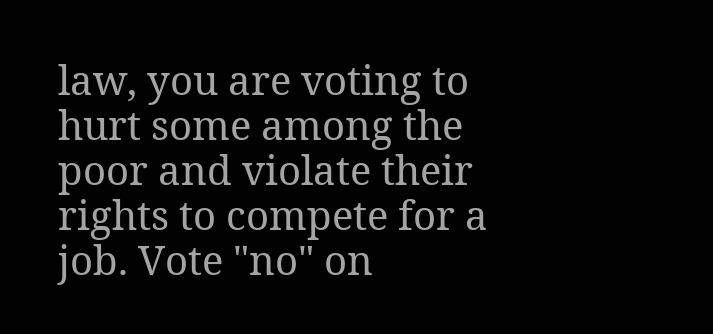law, you are voting to hurt some among the poor and violate their rights to compete for a job. Vote "no" on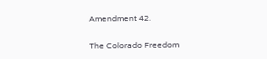Amendment 42.

The Colorado Freedom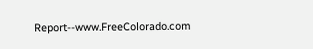Report--www.FreeColorado.com